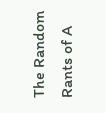The Random Rants of A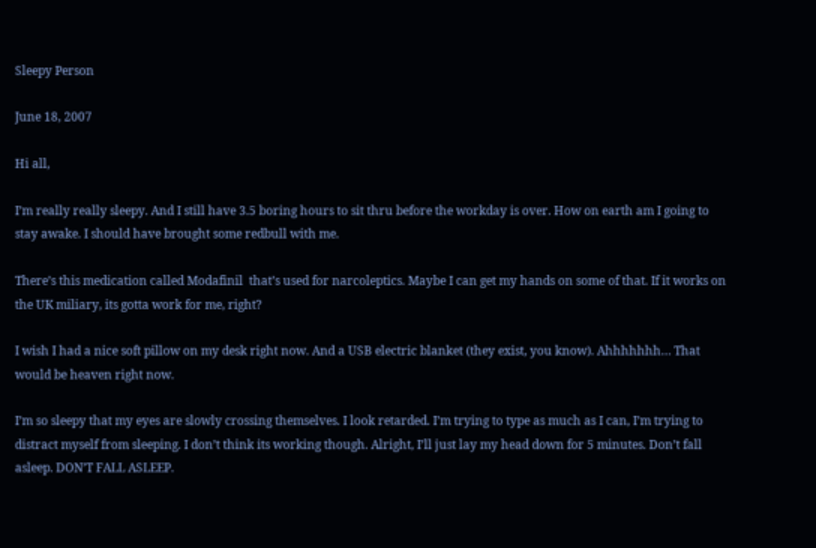Sleepy Person

June 18, 2007

Hi all,

I’m really really sleepy. And I still have 3.5 boring hours to sit thru before the workday is over. How on earth am I going to stay awake. I should have brought some redbull with me.

There’s this medication called Modafinil  that’s used for narcoleptics. Maybe I can get my hands on some of that. If it works on the UK miliary, its gotta work for me, right?

I wish I had a nice soft pillow on my desk right now. And a USB electric blanket (they exist, you know). Ahhhhhhh… That would be heaven right now.

I’m so sleepy that my eyes are slowly crossing themselves. I look retarded. I’m trying to type as much as I can, I’m trying to distract myself from sleeping. I don’t think its working though. Alright, I’ll just lay my head down for 5 minutes. Don’t fall asleep. DON’T FALL ASLEEP.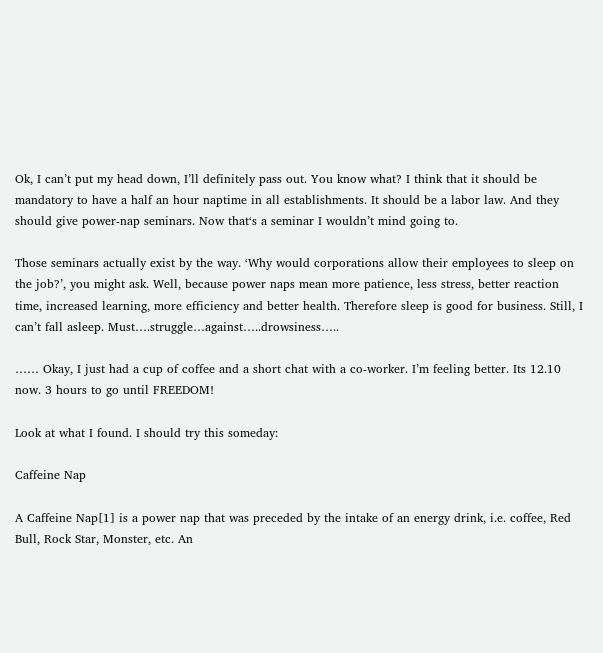Ok, I can’t put my head down, I’ll definitely pass out. You know what? I think that it should be mandatory to have a half an hour naptime in all establishments. It should be a labor law. And they should give power-nap seminars. Now that‘s a seminar I wouldn’t mind going to.

Those seminars actually exist by the way. ‘Why would corporations allow their employees to sleep on the job?’, you might ask. Well, because power naps mean more patience, less stress, better reaction time, increased learning, more efficiency and better health. Therefore sleep is good for business. Still, I can’t fall asleep. Must….struggle…against…..drowsiness…..

…… Okay, I just had a cup of coffee and a short chat with a co-worker. I’m feeling better. Its 12.10 now. 3 hours to go until FREEDOM!

Look at what I found. I should try this someday:

Caffeine Nap

A Caffeine Nap[1] is a power nap that was preceded by the intake of an energy drink, i.e. coffee, Red Bull, Rock Star, Monster, etc. An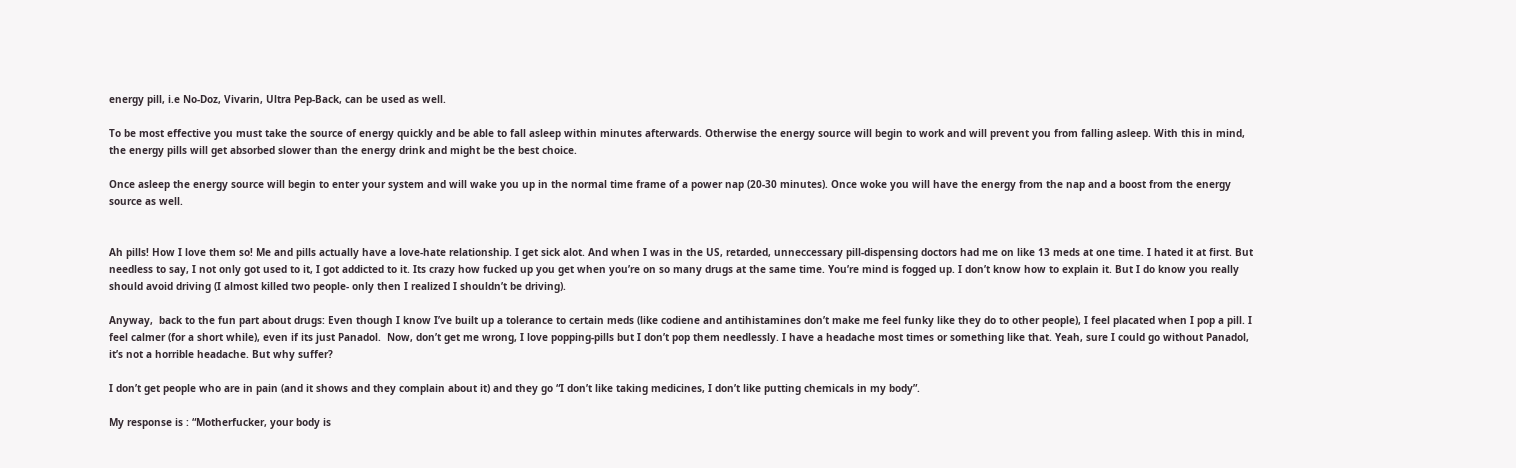energy pill, i.e No-Doz, Vivarin, Ultra Pep-Back, can be used as well.

To be most effective you must take the source of energy quickly and be able to fall asleep within minutes afterwards. Otherwise the energy source will begin to work and will prevent you from falling asleep. With this in mind, the energy pills will get absorbed slower than the energy drink and might be the best choice.

Once asleep the energy source will begin to enter your system and will wake you up in the normal time frame of a power nap (20-30 minutes). Once woke you will have the energy from the nap and a boost from the energy source as well.


Ah pills! How I love them so! Me and pills actually have a love-hate relationship. I get sick alot. And when I was in the US, retarded, unneccessary pill-dispensing doctors had me on like 13 meds at one time. I hated it at first. But needless to say, I not only got used to it, I got addicted to it. Its crazy how fucked up you get when you’re on so many drugs at the same time. You’re mind is fogged up. I don’t know how to explain it. But I do know you really should avoid driving (I almost killed two people- only then I realized I shouldn’t be driving).

Anyway,  back to the fun part about drugs: Even though I know I’ve built up a tolerance to certain meds (like codiene and antihistamines don’t make me feel funky like they do to other people), I feel placated when I pop a pill. I feel calmer (for a short while), even if its just Panadol.  Now, don’t get me wrong, I love popping-pills but I don’t pop them needlessly. I have a headache most times or something like that. Yeah, sure I could go without Panadol, it’s not a horrible headache. But why suffer?

I don’t get people who are in pain (and it shows and they complain about it) and they go “I don’t like taking medicines, I don’t like putting chemicals in my body”.

My response is : “Motherfucker, your body is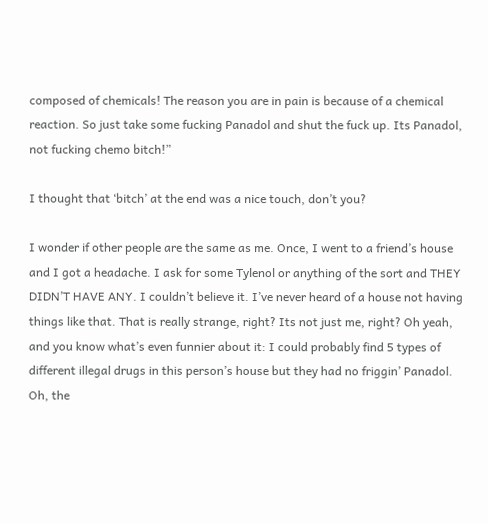composed of chemicals! The reason you are in pain is because of a chemical reaction. So just take some fucking Panadol and shut the fuck up. Its Panadol, not fucking chemo bitch!”

I thought that ‘bitch’ at the end was a nice touch, don’t you?

I wonder if other people are the same as me. Once, I went to a friend’s house and I got a headache. I ask for some Tylenol or anything of the sort and THEY DIDN’T HAVE ANY. I couldn’t believe it. I’ve never heard of a house not having things like that. That is really strange, right? Its not just me, right? Oh yeah, and you know what’s even funnier about it: I could probably find 5 types of different illegal drugs in this person’s house but they had no friggin’ Panadol.  Oh, the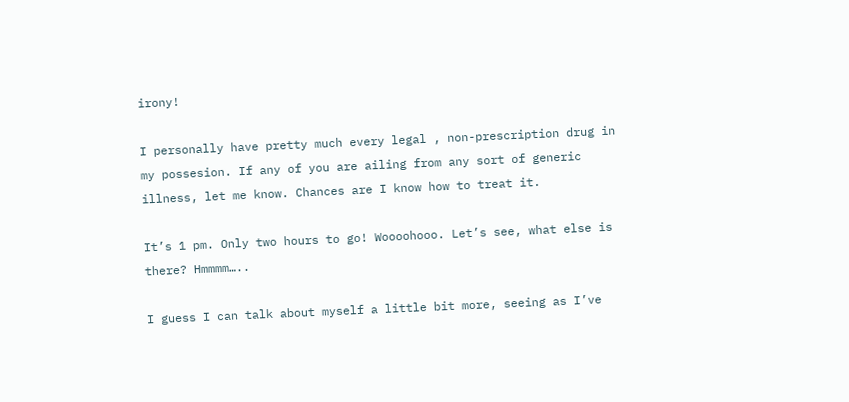irony!

I personally have pretty much every legal , non-prescription drug in my possesion. If any of you are ailing from any sort of generic illness, let me know. Chances are I know how to treat it.

It’s 1 pm. Only two hours to go! Woooohooo. Let’s see, what else is there? Hmmmm…..

I guess I can talk about myself a little bit more, seeing as I’ve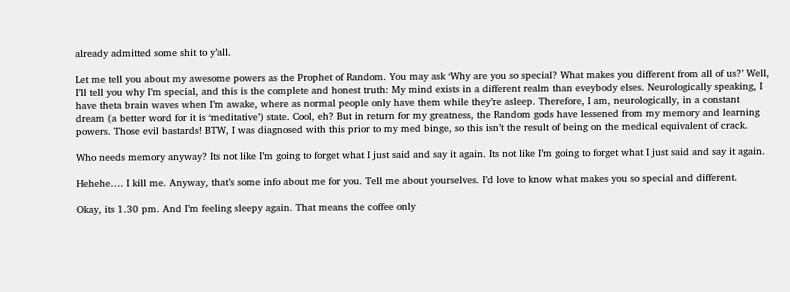already admitted some shit to y’all.

Let me tell you about my awesome powers as the Prophet of Random. You may ask ‘Why are you so special? What makes you different from all of us?’ Well, I’ll tell you why I’m special, and this is the complete and honest truth: My mind exists in a different realm than eveybody elses. Neurologically speaking, I have theta brain waves when I’m awake, where as normal people only have them while they’re asleep. Therefore, I am, neurologically, in a constant dream (a better word for it is ‘meditative’) state. Cool, eh? But in return for my greatness, the Random gods have lessened from my memory and learning powers. Those evil bastards! BTW, I was diagnosed with this prior to my med binge, so this isn’t the result of being on the medical equivalent of crack.

Who needs memory anyway? Its not like I’m going to forget what I just said and say it again. Its not like I’m going to forget what I just said and say it again.

Hehehe…. I kill me. Anyway, that’s some info about me for you. Tell me about yourselves. I’d love to know what makes you so special and different.

Okay, its 1.30 pm. And I’m feeling sleepy again. That means the coffee only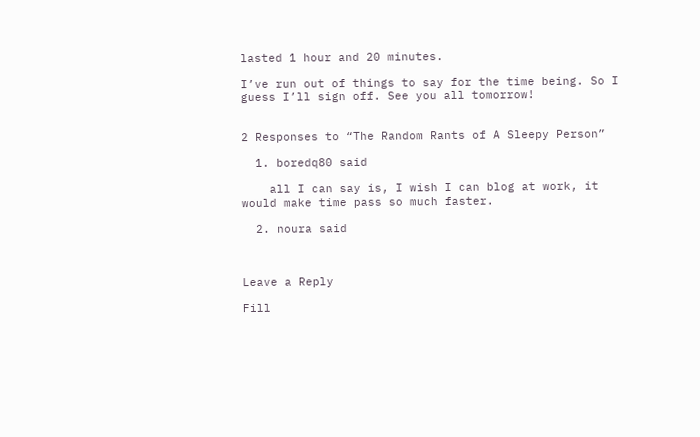lasted 1 hour and 20 minutes.

I’ve run out of things to say for the time being. So I guess I’ll sign off. See you all tomorrow!


2 Responses to “The Random Rants of A Sleepy Person”

  1. boredq80 said

    all I can say is, I wish I can blog at work, it would make time pass so much faster.

  2. noura said



Leave a Reply

Fill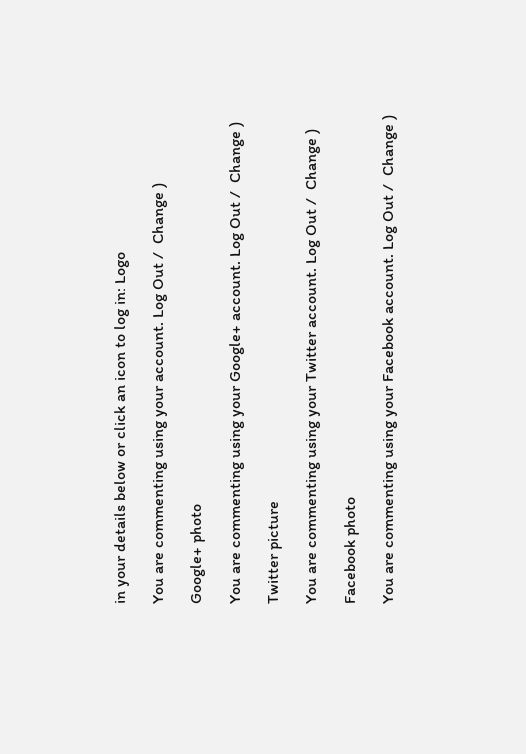in your details below or click an icon to log in: Logo

You are commenting using your account. Log Out /  Change )

Google+ photo

You are commenting using your Google+ account. Log Out /  Change )

Twitter picture

You are commenting using your Twitter account. Log Out /  Change )

Facebook photo

You are commenting using your Facebook account. Log Out /  Change )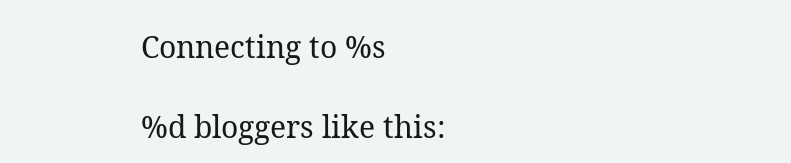Connecting to %s

%d bloggers like this: